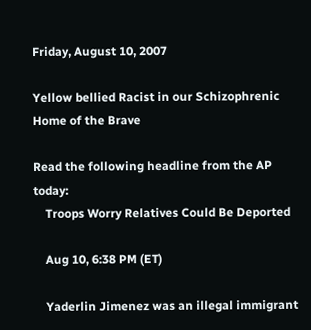Friday, August 10, 2007

Yellow bellied Racist in our Schizophrenic Home of the Brave

Read the following headline from the AP today:
    Troops Worry Relatives Could Be Deported

    Aug 10, 6:38 PM (ET)

    Yaderlin Jimenez was an illegal immigrant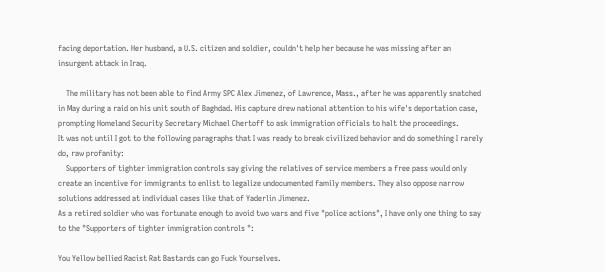facing deportation. Her husband, a U.S. citizen and soldier, couldn't help her because he was missing after an insurgent attack in Iraq.

    The military has not been able to find Army SPC Alex Jimenez, of Lawrence, Mass., after he was apparently snatched in May during a raid on his unit south of Baghdad. His capture drew national attention to his wife's deportation case, prompting Homeland Security Secretary Michael Chertoff to ask immigration officials to halt the proceedings.
It was not until I got to the following paragraphs that I was ready to break civilized behavior and do something I rarely do, raw profanity:
    Supporters of tighter immigration controls say giving the relatives of service members a free pass would only create an incentive for immigrants to enlist to legalize undocumented family members. They also oppose narrow solutions addressed at individual cases like that of Yaderlin Jimenez.
As a retired soldier who was fortunate enough to avoid two wars and five "police actions", I have only one thing to say to the "Supporters of tighter immigration controls ":

You Yellow bellied Racist Rat Bastards can go Fuck Yourselves.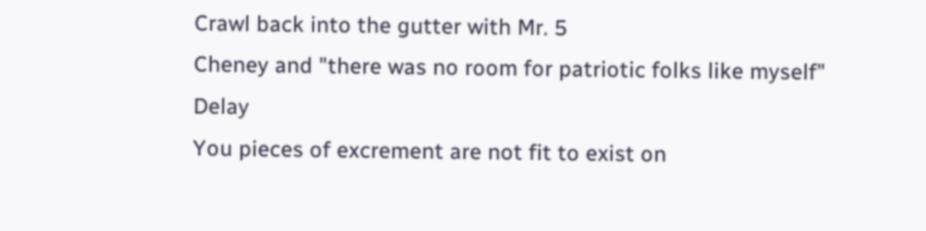Crawl back into the gutter with Mr. 5
Cheney and "there was no room for patriotic folks like myself" Delay
You pieces of excrement are not fit to exist on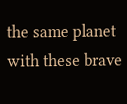the same planet with these brave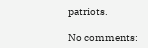patriots.

No comments: